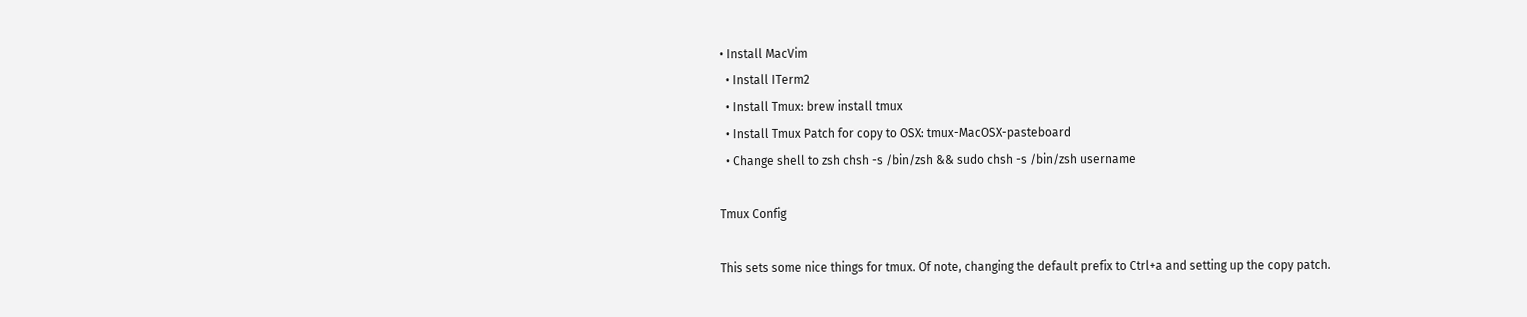• Install MacVim
  • Install ITerm2
  • Install Tmux: brew install tmux
  • Install Tmux Patch for copy to OSX: tmux-MacOSX-pasteboard
  • Change shell to zsh chsh -s /bin/zsh && sudo chsh -s /bin/zsh username

Tmux Config

This sets some nice things for tmux. Of note, changing the default prefix to Ctrl+a and setting up the copy patch.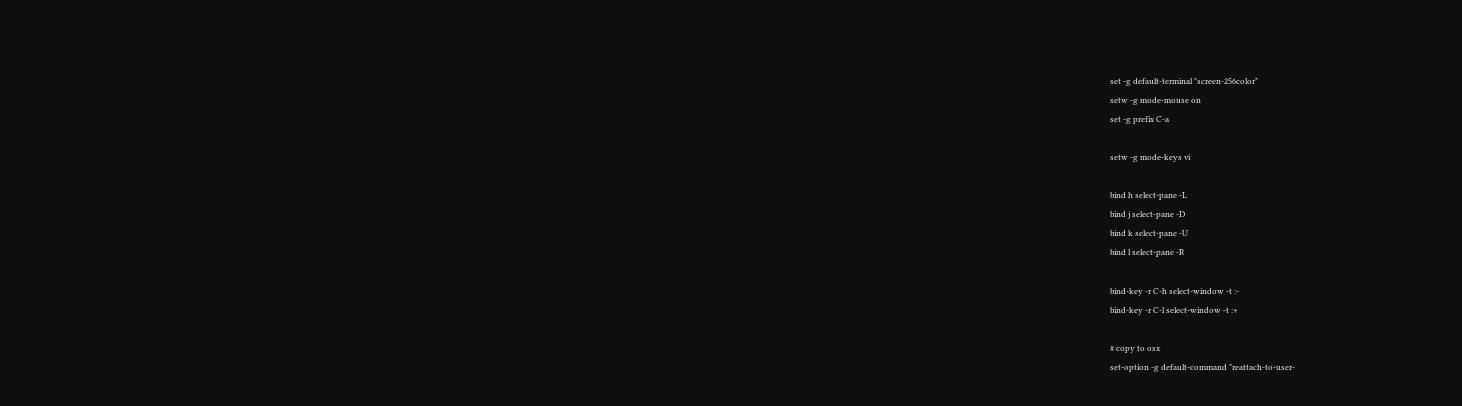set -g default-terminal "screen-256color"
setw -g mode-mouse on
set -g prefix C-a

setw -g mode-keys vi

bind h select-pane -L
bind j select-pane -D
bind k select-pane -U
bind l select-pane -R

bind-key -r C-h select-window -t :-
bind-key -r C-l select-window -t :+

# copy to osx
set-option -g default-command "reattach-to-user-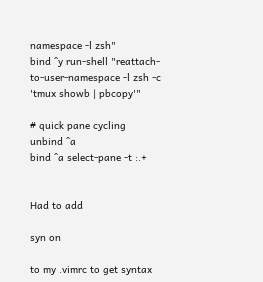namespace -l zsh"
bind ^y run-shell "reattach-to-user-namespace -l zsh -c 'tmux showb | pbcopy'"

# quick pane cycling
unbind ^a
bind ^a select-pane -t :.+


Had to add

syn on

to my .vimrc to get syntax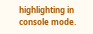highlighting in console mode.